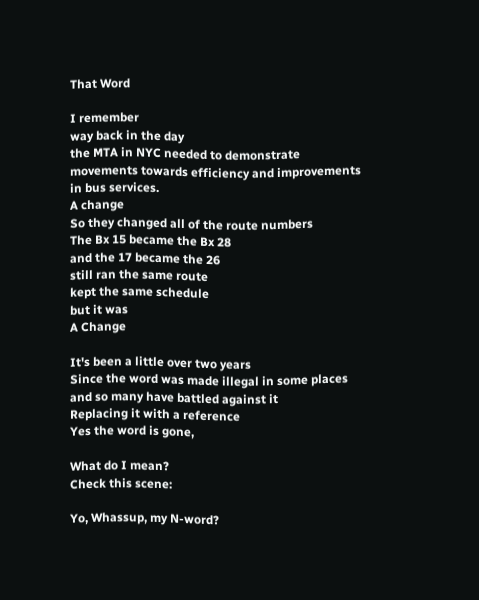That Word

I remember
way back in the day
the MTA in NYC needed to demonstrate
movements towards efficiency and improvements
in bus services.
A change
So they changed all of the route numbers
The Bx 15 became the Bx 28
and the 17 became the 26
still ran the same route
kept the same schedule
but it was
A Change

It's been a little over two years
Since the word was made illegal in some places
and so many have battled against it
Replacing it with a reference
Yes the word is gone,

What do I mean?
Check this scene:

Yo, Whassup, my N-word?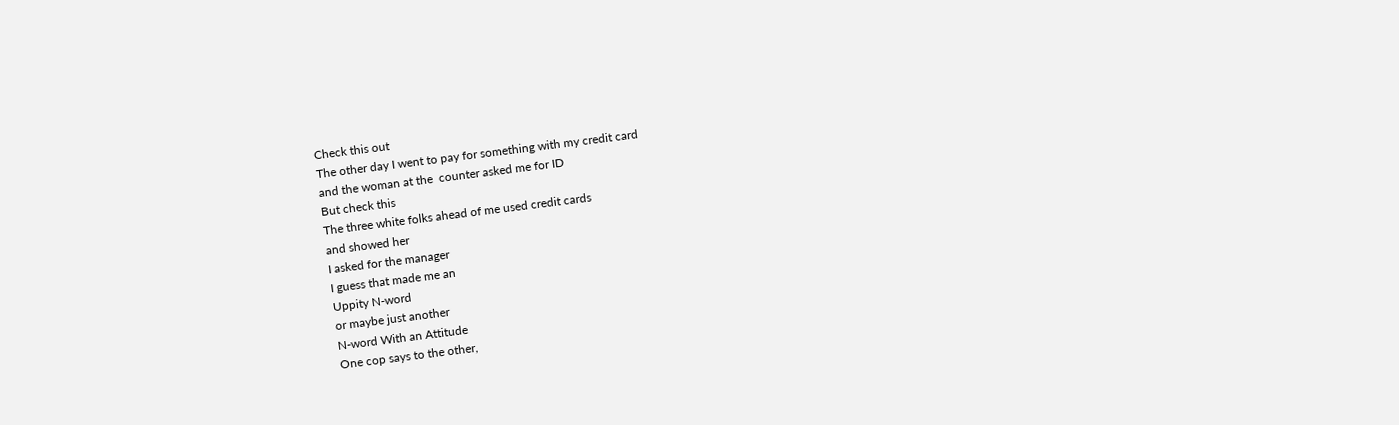Check this out
The other day I went to pay for something with my credit card
and the woman at the  counter asked me for ID
But check this
The three white folks ahead of me used credit cards
and showed her
I asked for the manager
I guess that made me an
Uppity N-word
or maybe just another
N-word With an Attitude
One cop says to the other,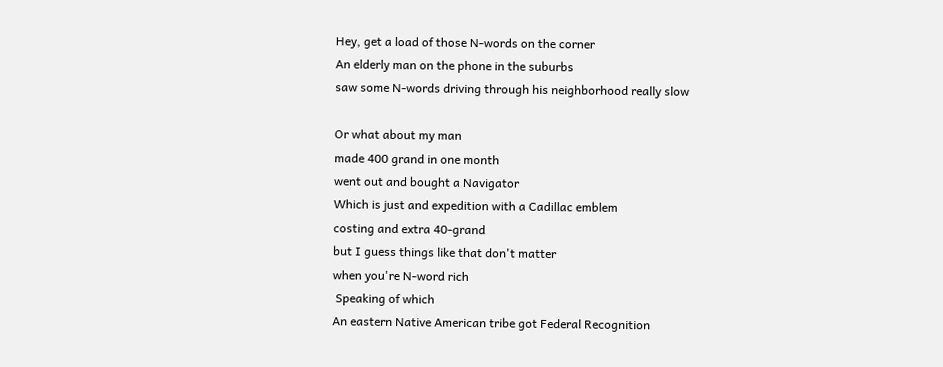Hey, get a load of those N-words on the corner
An elderly man on the phone in the suburbs
saw some N-words driving through his neighborhood really slow

Or what about my man
made 400 grand in one month
went out and bought a Navigator
Which is just and expedition with a Cadillac emblem
costing and extra 40-grand
but I guess things like that don't matter
when you're N-word rich
 Speaking of which
An eastern Native American tribe got Federal Recognition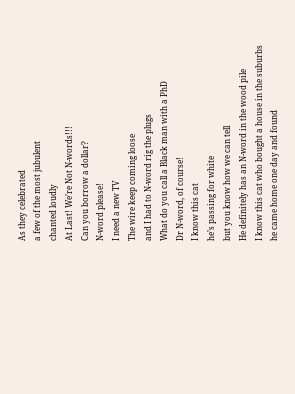As they celebrated
a few of the most jubulent
chanted loudly
At Last! We’re Not N-words!!!
Can you borrow a dollar?
N-word please!
I need a new TV
The wire keep coming loose
and I had to N-word rig the plugs
What do you call a Black man with a PhD
Dr N-word, of course!
I know this cat
he’s passing for white
but you know how we can tell
He definitely has an N-word in the wood pile
I know this cat who bought a house in the suburbs
he came home one day and found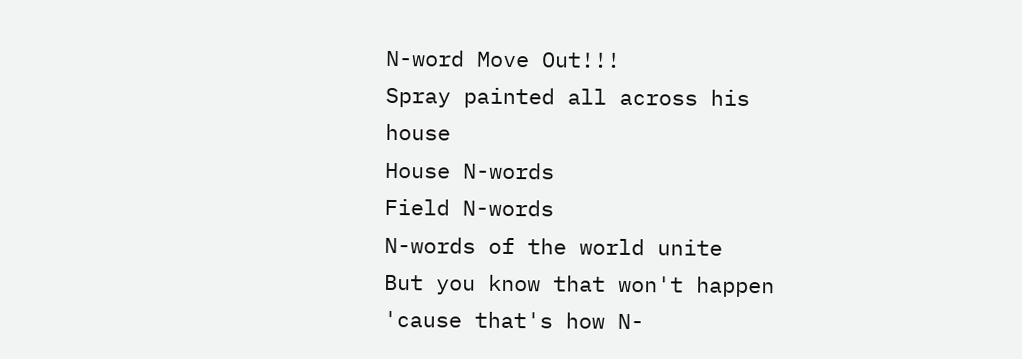N-word Move Out!!!
Spray painted all across his house
House N-words
Field N-words
N-words of the world unite
But you know that won't happen
'cause that's how N-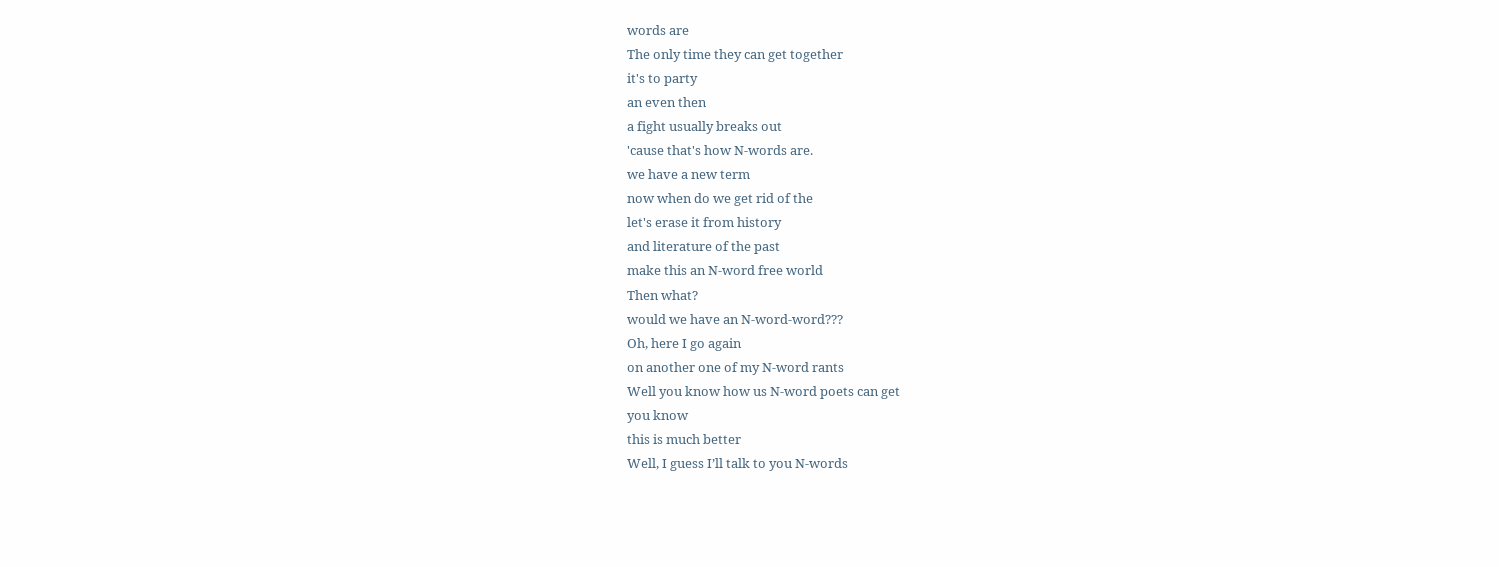words are
The only time they can get together
it's to party
an even then
a fight usually breaks out
'cause that's how N-words are.
we have a new term
now when do we get rid of the
let's erase it from history
and literature of the past
make this an N-word free world
Then what?
would we have an N-word-word???
Oh, here I go again
on another one of my N-word rants
Well you know how us N-word poets can get
you know
this is much better
Well, I guess I’ll talk to you N-words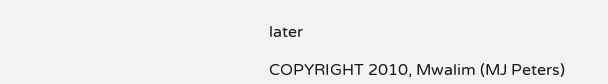later

COPYRIGHT 2010, Mwalim (MJ Peters)